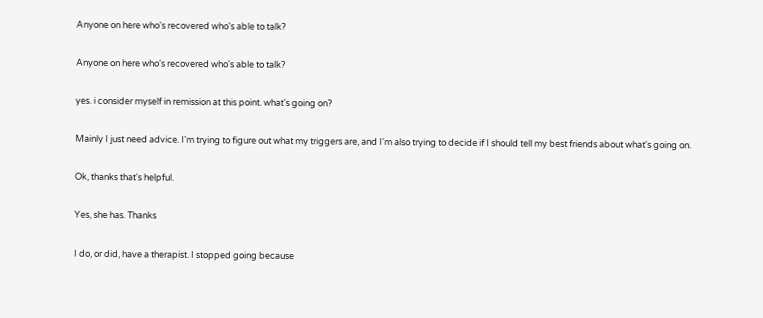Anyone on here who's recovered who's able to talk?

Anyone on here who's recovered who's able to talk?

yes. i consider myself in remission at this point. what's going on?

Mainly I just need advice. I'm trying to figure out what my triggers are, and I'm also trying to decide if I should tell my best friends about what's going on.

Ok, thanks that's helpful.

Yes, she has. Thanks

I do, or did, have a therapist. I stopped going because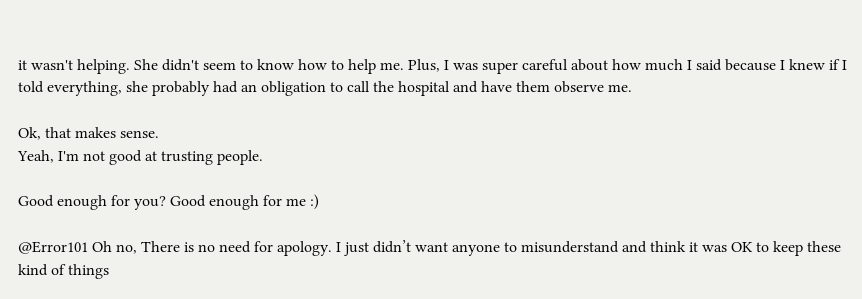it wasn't helping. She didn't seem to know how to help me. Plus, I was super careful about how much I said because I knew if I told everything, she probably had an obligation to call the hospital and have them observe me.

Ok, that makes sense.
Yeah, I'm not good at trusting people.

Good enough for you? Good enough for me :)

@Error101 Oh no, There is no need for apology. I just didn’t want anyone to misunderstand and think it was OK to keep these kind of things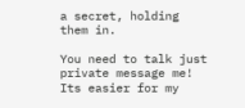a secret, holding them in.

You need to talk just private message me! Its easier for my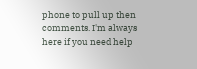phone to pull up then comments. I'm always here if you need help